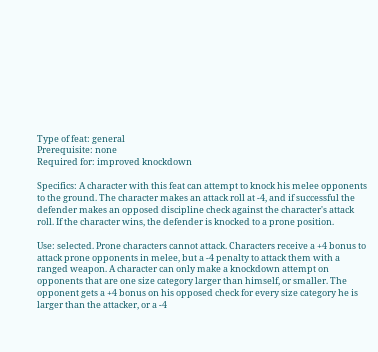Type of feat: general
Prerequisite: none
Required for: improved knockdown

Specifics: A character with this feat can attempt to knock his melee opponents to the ground. The character makes an attack roll at -4, and if successful the defender makes an opposed discipline check against the character's attack roll. If the character wins, the defender is knocked to a prone position.

Use: selected. Prone characters cannot attack. Characters receive a +4 bonus to attack prone opponents in melee, but a -4 penalty to attack them with a ranged weapon. A character can only make a knockdown attempt on opponents that are one size category larger than himself, or smaller. The opponent gets a +4 bonus on his opposed check for every size category he is larger than the attacker, or a -4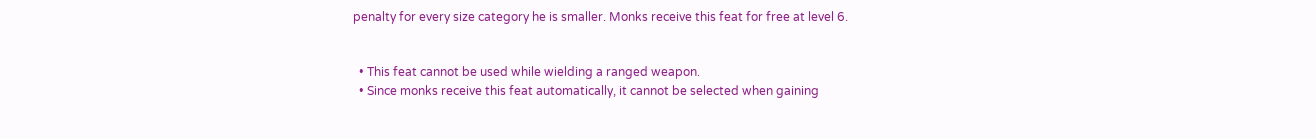penalty for every size category he is smaller. Monks receive this feat for free at level 6.


  • This feat cannot be used while wielding a ranged weapon.
  • Since monks receive this feat automatically, it cannot be selected when gaining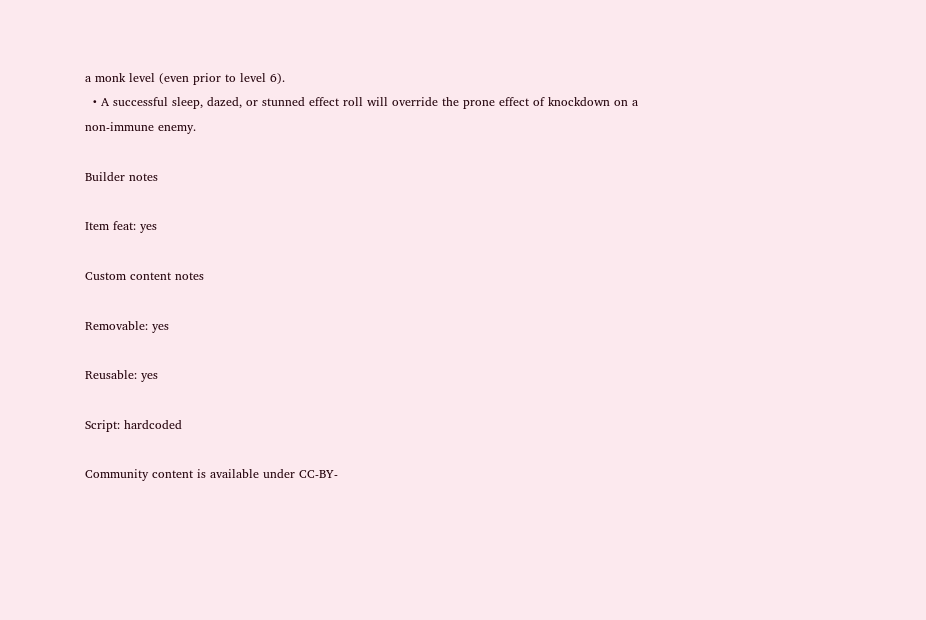a monk level (even prior to level 6).
  • A successful sleep, dazed, or stunned effect roll will override the prone effect of knockdown on a non-immune enemy.

Builder notes

Item feat: yes

Custom content notes

Removable: yes

Reusable: yes

Script: hardcoded

Community content is available under CC-BY-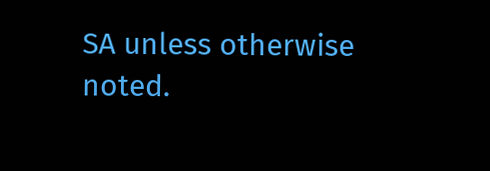SA unless otherwise noted.